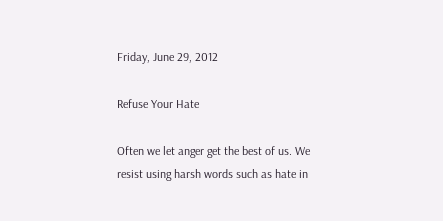Friday, June 29, 2012

Refuse Your Hate

Often we let anger get the best of us. We resist using harsh words such as hate in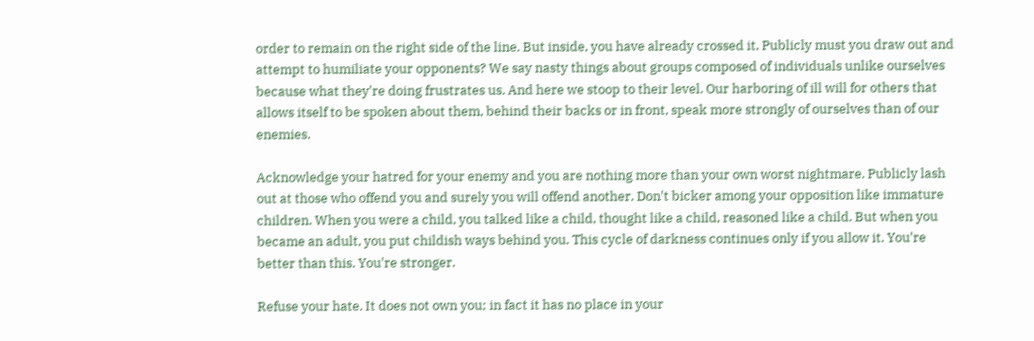order to remain on the right side of the line. But inside, you have already crossed it. Publicly must you draw out and attempt to humiliate your opponents? We say nasty things about groups composed of individuals unlike ourselves because what they're doing frustrates us. And here we stoop to their level. Our harboring of ill will for others that allows itself to be spoken about them, behind their backs or in front, speak more strongly of ourselves than of our enemies.

Acknowledge your hatred for your enemy and you are nothing more than your own worst nightmare. Publicly lash out at those who offend you and surely you will offend another. Don't bicker among your opposition like immature children. When you were a child, you talked like a child, thought like a child, reasoned like a child. But when you became an adult, you put childish ways behind you. This cycle of darkness continues only if you allow it. You're better than this. You're stronger.

Refuse your hate. It does not own you; in fact it has no place in your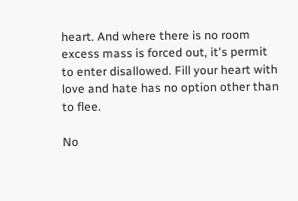heart. And where there is no room excess mass is forced out, it's permit to enter disallowed. Fill your heart with love and hate has no option other than to flee.

No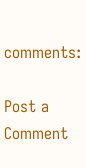comments:

Post a Comment